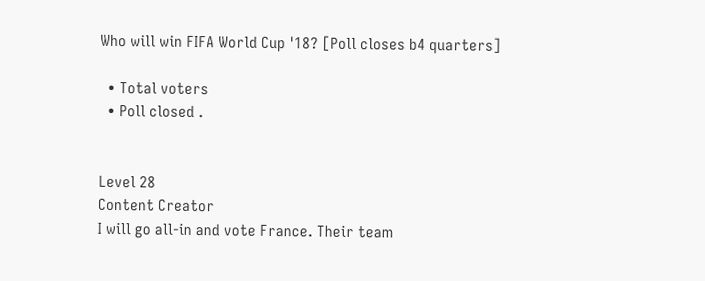Who will win FIFA World Cup '18? [Poll closes b4 quarters]

  • Total voters
  • Poll closed .


Level 28
Content Creator
I will go all-in and vote France. Their team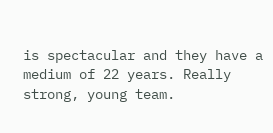is spectacular and they have a medium of 22 years. Really strong, young team.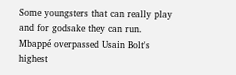Some youngsters that can really play and for godsake they can run. Mbappé overpassed Usain Bolt's highest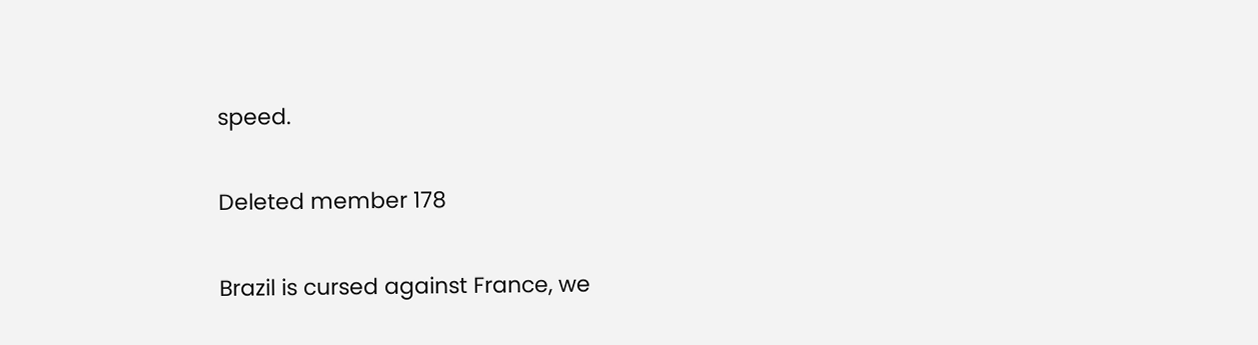speed.

Deleted member 178

Brazil is cursed against France, we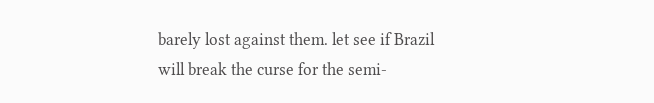barely lost against them. let see if Brazil will break the curse for the semi-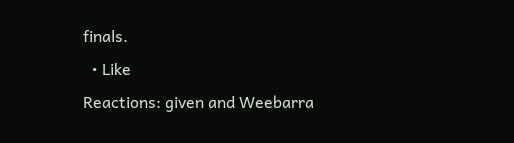finals.
  • Like
Reactions: given and Weebarra